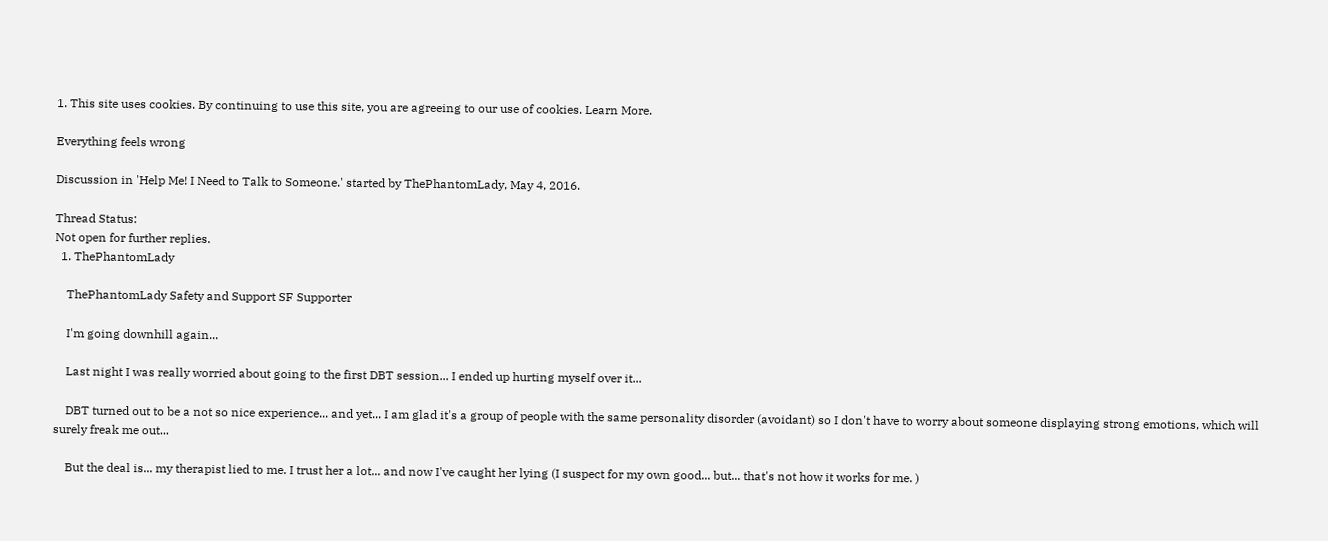1. This site uses cookies. By continuing to use this site, you are agreeing to our use of cookies. Learn More.

Everything feels wrong

Discussion in 'Help Me! I Need to Talk to Someone.' started by ThePhantomLady, May 4, 2016.

Thread Status:
Not open for further replies.
  1. ThePhantomLady

    ThePhantomLady Safety and Support SF Supporter

    I'm going downhill again...

    Last night I was really worried about going to the first DBT session... I ended up hurting myself over it...

    DBT turned out to be a not so nice experience... and yet... I am glad it's a group of people with the same personality disorder (avoidant) so I don't have to worry about someone displaying strong emotions, which will surely freak me out...

    But the deal is... my therapist lied to me. I trust her a lot... and now I've caught her lying (I suspect for my own good... but... that's not how it works for me. )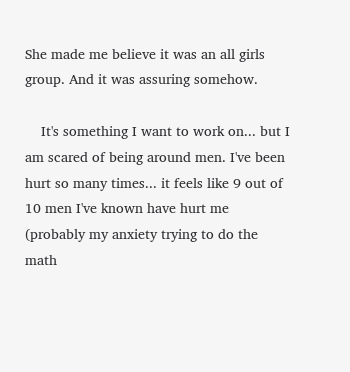She made me believe it was an all girls group. And it was assuring somehow.

    It's something I want to work on... but I am scared of being around men. I've been hurt so many times... it feels like 9 out of 10 men I've known have hurt me (probably my anxiety trying to do the math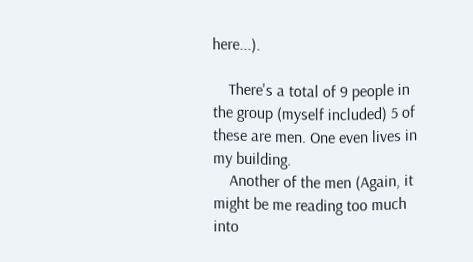here...).

    There's a total of 9 people in the group (myself included) 5 of these are men. One even lives in my building.
    Another of the men (Again, it might be me reading too much into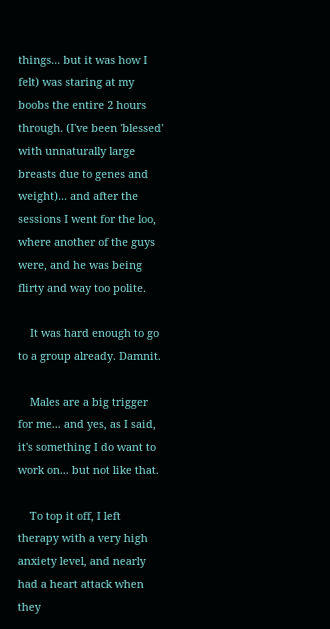things... but it was how I felt) was staring at my boobs the entire 2 hours through. (I've been 'blessed' with unnaturally large breasts due to genes and weight)... and after the sessions I went for the loo, where another of the guys were, and he was being flirty and way too polite.

    It was hard enough to go to a group already. Damnit.

    Males are a big trigger for me... and yes, as I said, it's something I do want to work on... but not like that.

    To top it off, I left therapy with a very high anxiety level, and nearly had a heart attack when they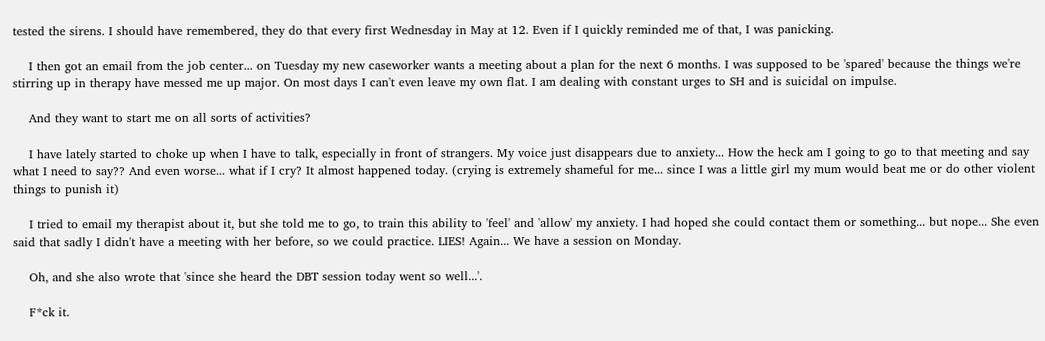tested the sirens. I should have remembered, they do that every first Wednesday in May at 12. Even if I quickly reminded me of that, I was panicking.

    I then got an email from the job center... on Tuesday my new caseworker wants a meeting about a plan for the next 6 months. I was supposed to be 'spared' because the things we're stirring up in therapy have messed me up major. On most days I can't even leave my own flat. I am dealing with constant urges to SH and is suicidal on impulse.

    And they want to start me on all sorts of activities?

    I have lately started to choke up when I have to talk, especially in front of strangers. My voice just disappears due to anxiety... How the heck am I going to go to that meeting and say what I need to say?? And even worse... what if I cry? It almost happened today. (crying is extremely shameful for me... since I was a little girl my mum would beat me or do other violent things to punish it)

    I tried to email my therapist about it, but she told me to go, to train this ability to 'feel' and 'allow' my anxiety. I had hoped she could contact them or something... but nope... She even said that sadly I didn't have a meeting with her before, so we could practice. LIES! Again... We have a session on Monday.

    Oh, and she also wrote that 'since she heard the DBT session today went so well...'.

    F*ck it.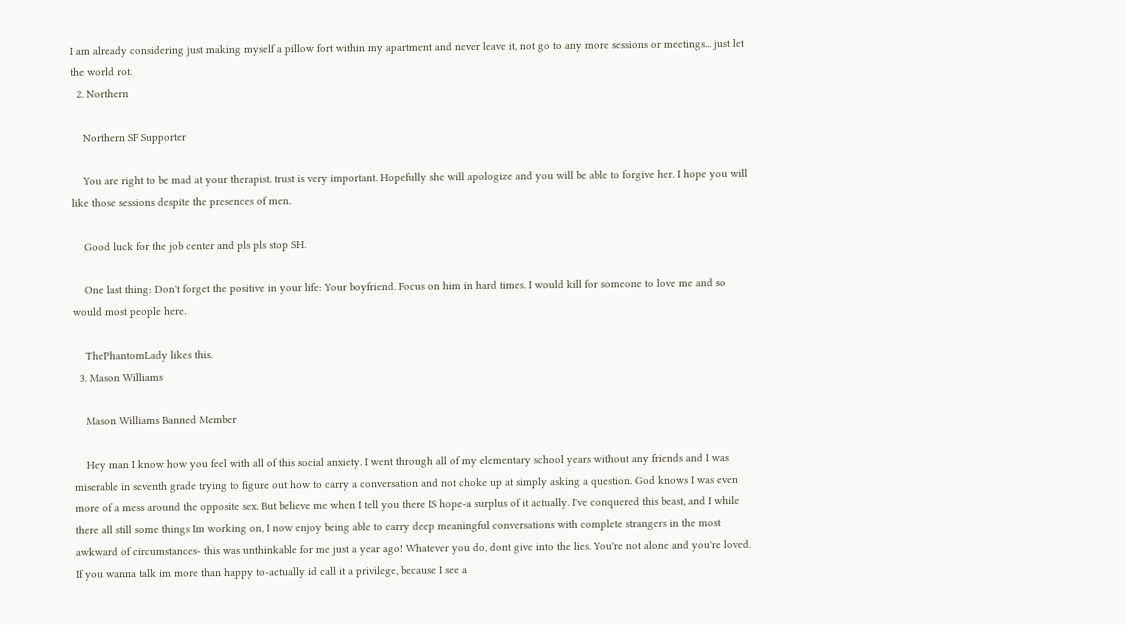I am already considering just making myself a pillow fort within my apartment and never leave it, not go to any more sessions or meetings... just let the world rot.
  2. Northern

    Northern SF Supporter

    You are right to be mad at your therapist. trust is very important. Hopefully she will apologize and you will be able to forgive her. I hope you will like those sessions despite the presences of men.

    Good luck for the job center and pls pls stop SH.

    One last thing: Don't forget the positive in your life: Your boyfriend. Focus on him in hard times. I would kill for someone to love me and so would most people here.

    ThePhantomLady likes this.
  3. Mason Williams

    Mason Williams Banned Member

    Hey man I know how you feel with all of this social anxiety. I went through all of my elementary school years without any friends and I was miserable in seventh grade trying to figure out how to carry a conversation and not choke up at simply asking a question. God knows I was even more of a mess around the opposite sex. But believe me when I tell you there IS hope-a surplus of it actually. I've conquered this beast, and I while there all still some things Im working on, I now enjoy being able to carry deep meaningful conversations with complete strangers in the most awkward of circumstances- this was unthinkable for me just a year ago! Whatever you do, dont give into the lies. You're not alone and you're loved. If you wanna talk im more than happy to-actually id call it a privilege, because I see a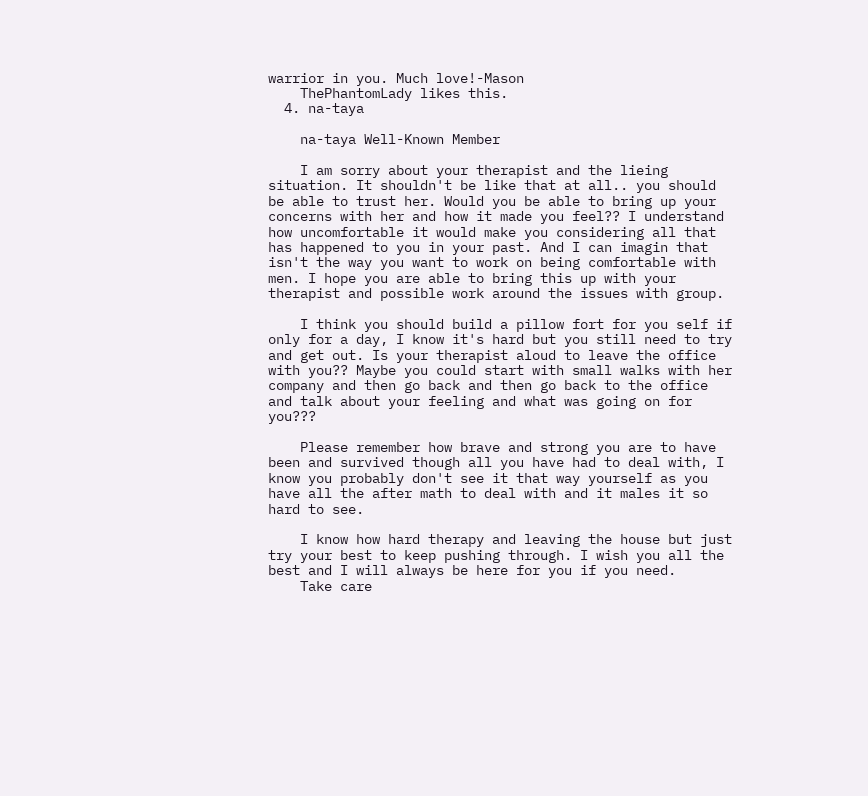warrior in you. Much love!-Mason
    ThePhantomLady likes this.
  4. na-taya

    na-taya Well-Known Member

    I am sorry about your therapist and the lieing situation. It shouldn't be like that at all.. you should be able to trust her. Would you be able to bring up your concerns with her and how it made you feel?? I understand how uncomfortable it would make you considering all that has happened to you in your past. And I can imagin that isn't the way you want to work on being comfortable with men. I hope you are able to bring this up with your therapist and possible work around the issues with group.

    I think you should build a pillow fort for you self if only for a day, I know it's hard but you still need to try and get out. Is your therapist aloud to leave the office with you?? Maybe you could start with small walks with her company and then go back and then go back to the office and talk about your feeling and what was going on for you???

    Please remember how brave and strong you are to have been and survived though all you have had to deal with, I know you probably don't see it that way yourself as you have all the after math to deal with and it males it so hard to see.

    I know how hard therapy and leaving the house but just try your best to keep pushing through. I wish you all the best and I will always be here for you if you need.
    Take care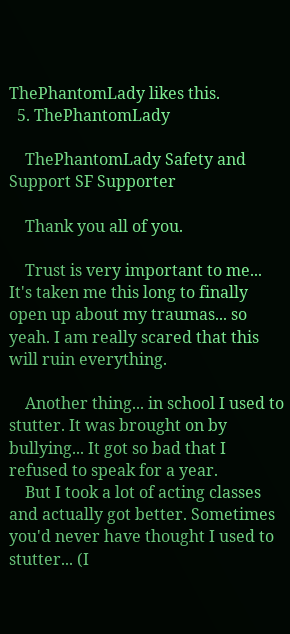ThePhantomLady likes this.
  5. ThePhantomLady

    ThePhantomLady Safety and Support SF Supporter

    Thank you all of you.

    Trust is very important to me... It's taken me this long to finally open up about my traumas... so yeah. I am really scared that this will ruin everything.

    Another thing... in school I used to stutter. It was brought on by bullying... It got so bad that I refused to speak for a year.
    But I took a lot of acting classes and actually got better. Sometimes you'd never have thought I used to stutter... (I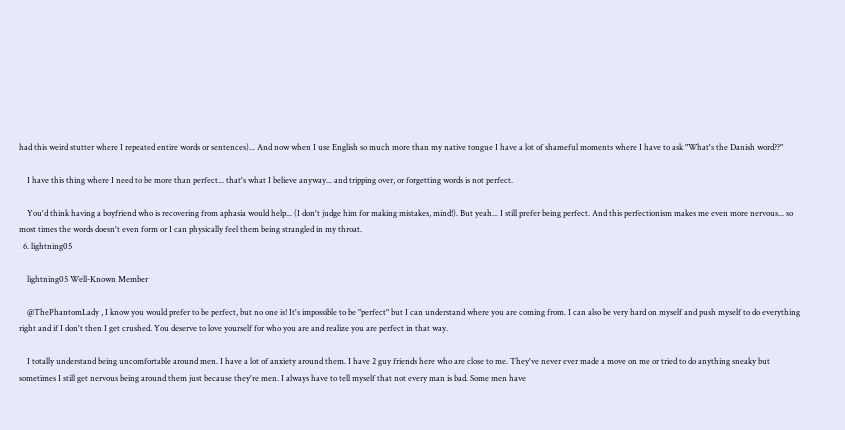had this weird stutter where I repeated entire words or sentences)... And now when I use English so much more than my native tongue I have a lot of shameful moments where I have to ask "What's the Danish word??"

    I have this thing where I need to be more than perfect... that's what I believe anyway... and tripping over, or forgetting words is not perfect.

    You'd think having a boyfriend who is recovering from aphasia would help... (I don't judge him for making mistakes, mind!). But yeah... I still prefer being perfect. And this perfectionism makes me even more nervous... so most times the words doesn't even form or I can physically feel them being strangled in my throat.
  6. lightning05

    lightning05 Well-Known Member

    @ThePhantomLady , I know you would prefer to be perfect, but no one is! It's impossible to be "perfect" but I can understand where you are coming from. I can also be very hard on myself and push myself to do everything right and if I don't then I get crushed. You deserve to love yourself for who you are and realize you are perfect in that way.

    I totally understand being uncomfortable around men. I have a lot of anxiety around them. I have 2 guy friends here who are close to me. They've never ever made a move on me or tried to do anything sneaky but sometimes I still get nervous being around them just because they're men. I always have to tell myself that not every man is bad. Some men have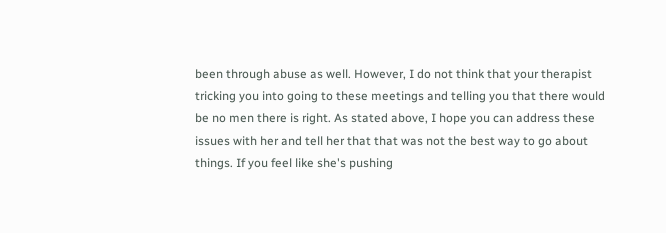been through abuse as well. However, I do not think that your therapist tricking you into going to these meetings and telling you that there would be no men there is right. As stated above, I hope you can address these issues with her and tell her that that was not the best way to go about things. If you feel like she's pushing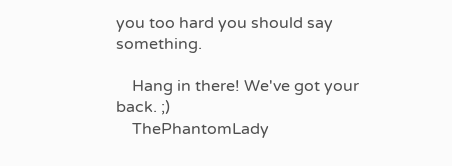you too hard you should say something.

    Hang in there! We've got your back. ;)
    ThePhantomLady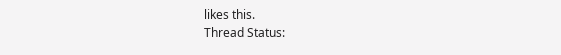likes this.
Thread Status: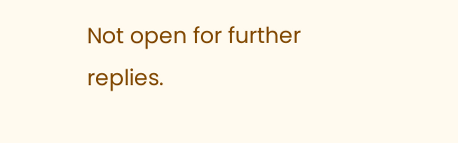Not open for further replies.